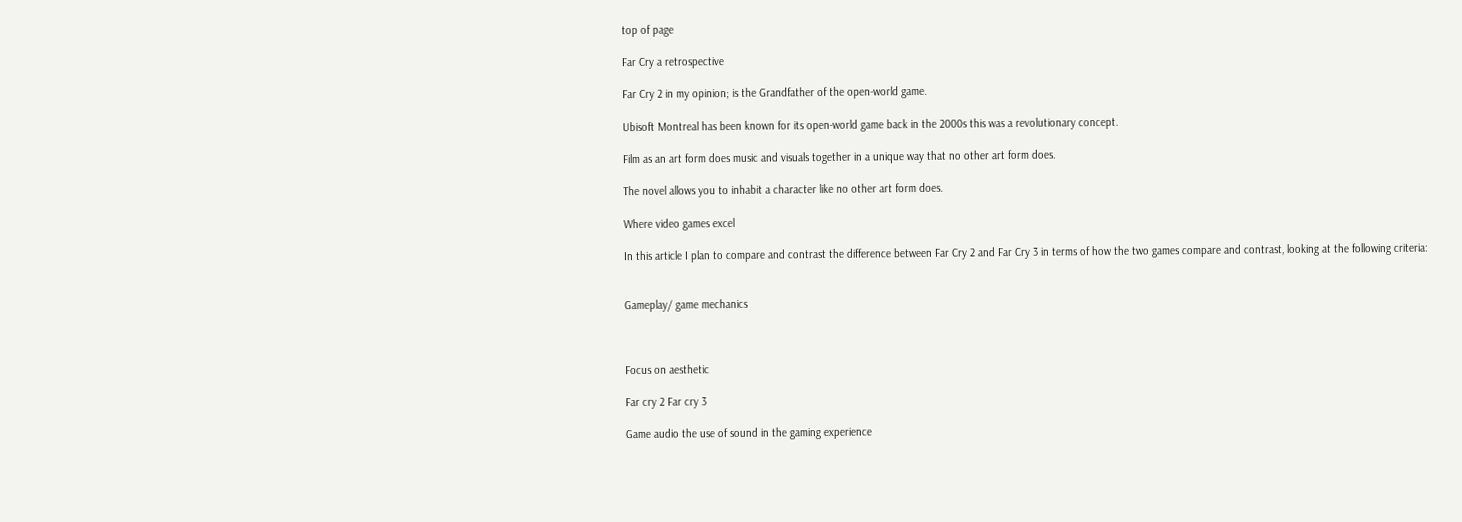top of page

Far Cry a retrospective

Far Cry 2 in my opinion; is the Grandfather of the open-world game.

Ubisoft Montreal has been known for its open-world game back in the 2000s this was a revolutionary concept.

Film as an art form does music and visuals together in a unique way that no other art form does.

The novel allows you to inhabit a character like no other art form does.

Where video games excel

In this article I plan to compare and contrast the difference between Far Cry 2 and Far Cry 3 in terms of how the two games compare and contrast, looking at the following criteria:


Gameplay/ game mechanics



Focus on aesthetic

Far cry 2 Far cry 3

Game audio the use of sound in the gaming experience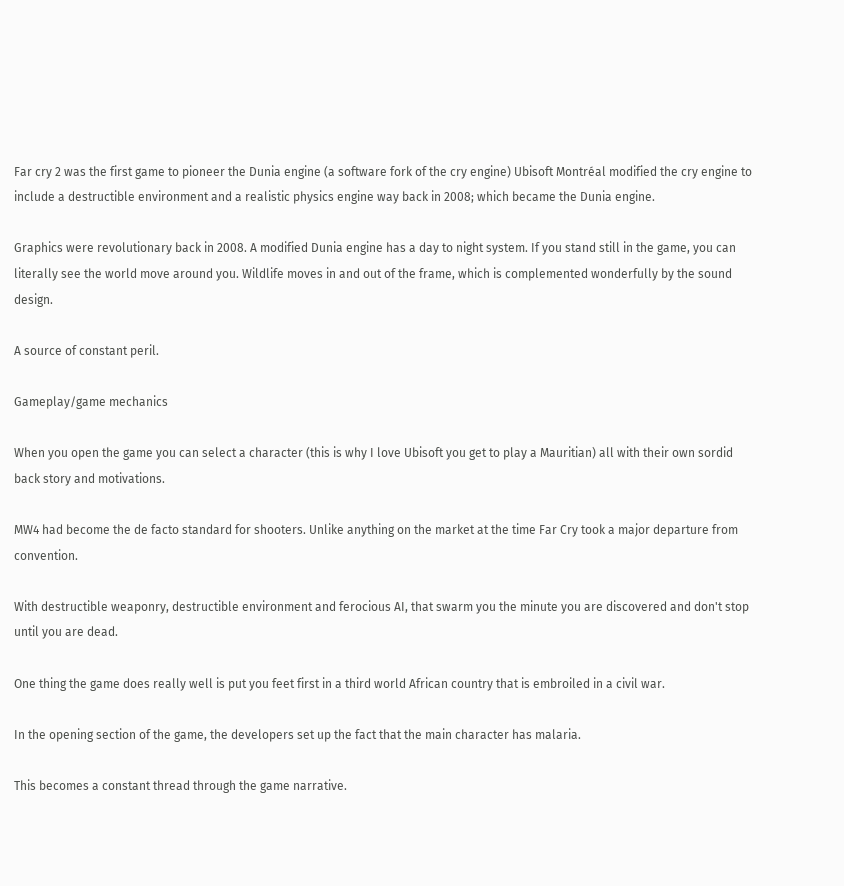Far cry 2 was the first game to pioneer the Dunia engine (a software fork of the cry engine) Ubisoft Montréal modified the cry engine to include a destructible environment and a realistic physics engine way back in 2008; which became the Dunia engine.

Graphics were revolutionary back in 2008. A modified Dunia engine has a day to night system. If you stand still in the game, you can literally see the world move around you. Wildlife moves in and out of the frame, which is complemented wonderfully by the sound design.

A source of constant peril.

Gameplay/game mechanics

When you open the game you can select a character (this is why I love Ubisoft you get to play a Mauritian) all with their own sordid back story and motivations.

MW4 had become the de facto standard for shooters. Unlike anything on the market at the time Far Cry took a major departure from convention.

With destructible weaponry, destructible environment and ferocious AI, that swarm you the minute you are discovered and don't stop until you are dead.

One thing the game does really well is put you feet first in a third world African country that is embroiled in a civil war.

In the opening section of the game, the developers set up the fact that the main character has malaria.

This becomes a constant thread through the game narrative.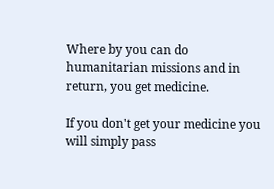Where by you can do humanitarian missions and in return, you get medicine.

If you don't get your medicine you will simply pass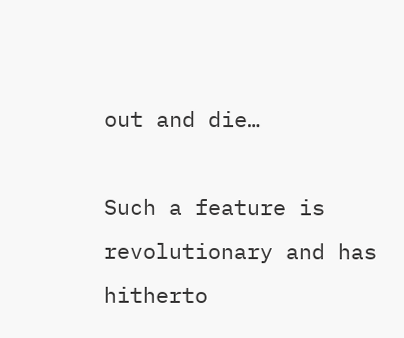out and die…

Such a feature is revolutionary and has hitherto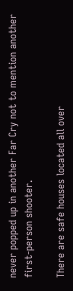never popped up in another Far Cry not to mention another first-person shooter.

There are safe houses located all over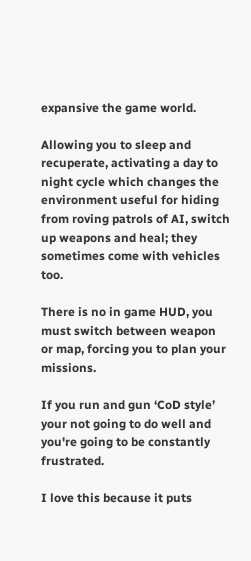expansive the game world.

Allowing you to sleep and recuperate, activating a day to night cycle which changes the environment useful for hiding from roving patrols of AI, switch up weapons and heal; they sometimes come with vehicles too.

There is no in game HUD, you must switch between weapon or map, forcing you to plan your missions.

If you run and gun ‘CoD style’ your not going to do well and you're going to be constantly frustrated.

I love this because it puts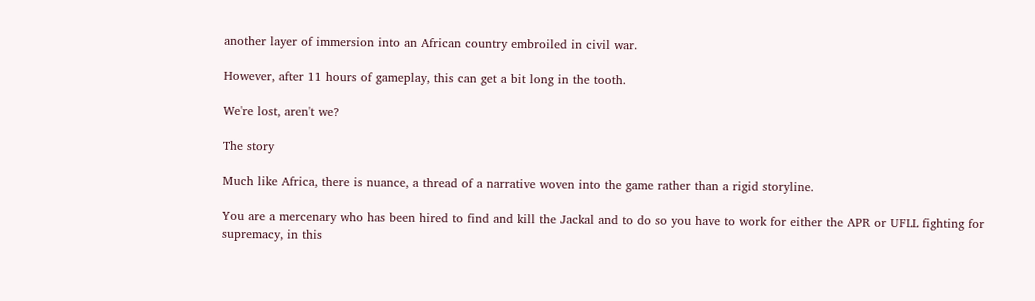another layer of immersion into an African country embroiled in civil war.

However, after 11 hours of gameplay, this can get a bit long in the tooth.

We're lost, aren't we?

The story

Much like Africa, there is nuance, a thread of a narrative woven into the game rather than a rigid storyline.

You are a mercenary who has been hired to find and kill the Jackal and to do so you have to work for either the APR or UFLL fighting for supremacy, in this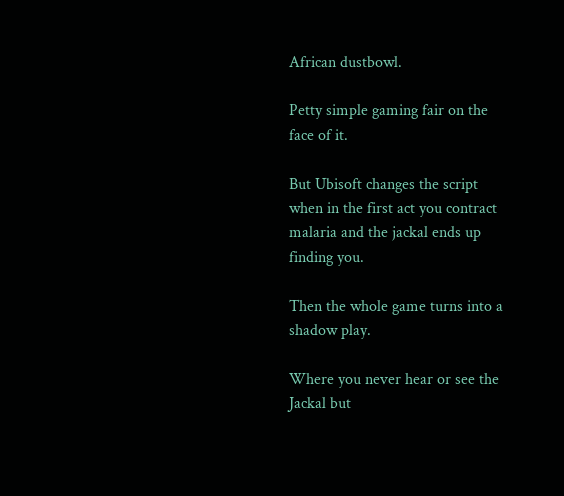African dustbowl.

Petty simple gaming fair on the face of it.

But Ubisoft changes the script when in the first act you contract malaria and the jackal ends up finding you.

Then the whole game turns into a shadow play.

Where you never hear or see the Jackal but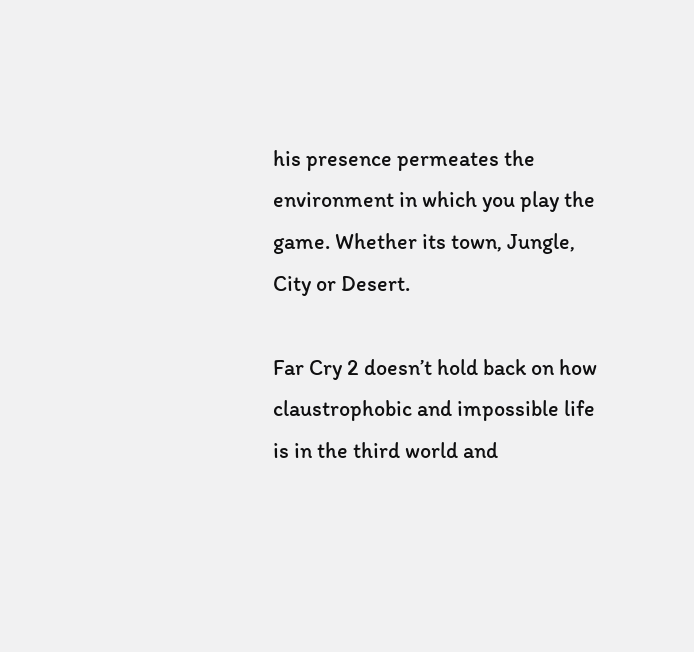his presence permeates the environment in which you play the game. Whether its town, Jungle, City or Desert.

Far Cry 2 doesn’t hold back on how claustrophobic and impossible life is in the third world and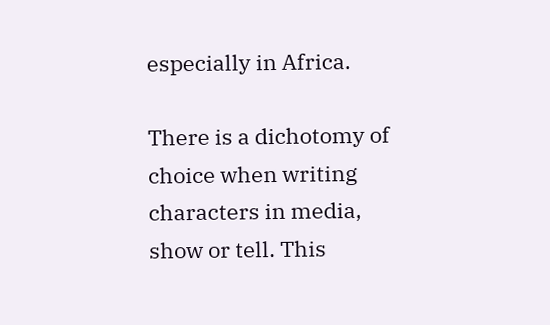especially in Africa.

There is a dichotomy of choice when writing characters in media, show or tell. This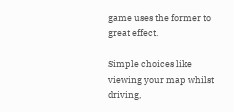game uses the former to great effect.

Simple choices like viewing your map whilst driving,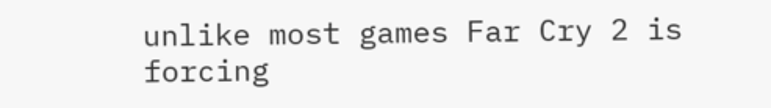unlike most games Far Cry 2 is forcing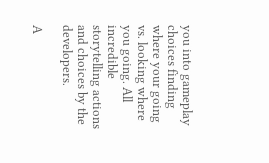you into gameplay choices finding where your going vs. looking where you going. All incredible storytelling actions and choices by the developers.

A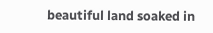beautiful land soaked in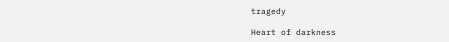tragedy

Heart of darkness